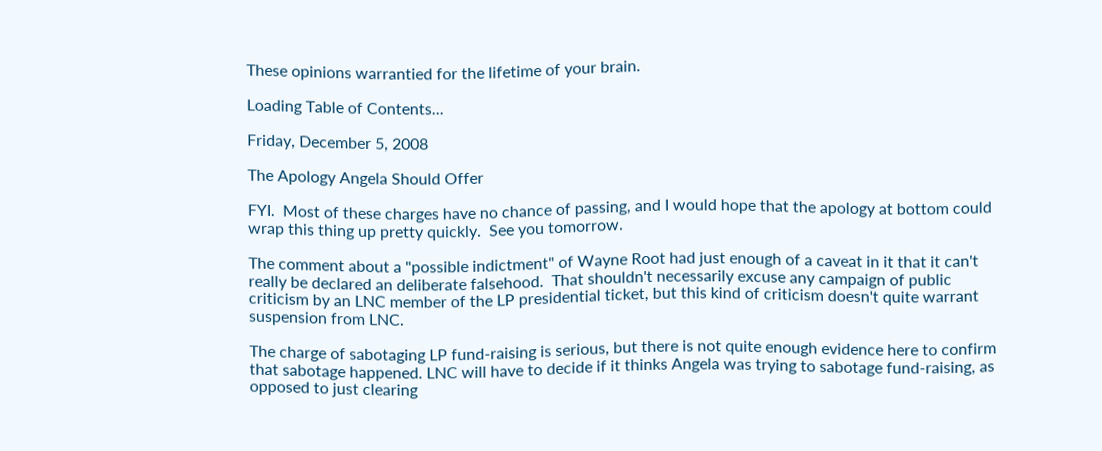These opinions warrantied for the lifetime of your brain.

Loading Table of Contents...

Friday, December 5, 2008

The Apology Angela Should Offer

FYI.  Most of these charges have no chance of passing, and I would hope that the apology at bottom could wrap this thing up pretty quickly.  See you tomorrow.

The comment about a "possible indictment" of Wayne Root had just enough of a caveat in it that it can't really be declared an deliberate falsehood.  That shouldn't necessarily excuse any campaign of public criticism by an LNC member of the LP presidential ticket, but this kind of criticism doesn't quite warrant suspension from LNC.

The charge of sabotaging LP fund-raising is serious, but there is not quite enough evidence here to confirm that sabotage happened. LNC will have to decide if it thinks Angela was trying to sabotage fund-raising, as opposed to just clearing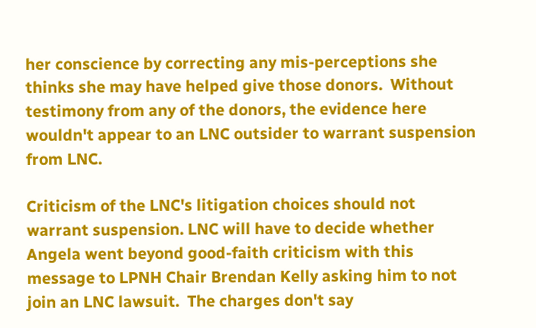her conscience by correcting any mis-perceptions she thinks she may have helped give those donors.  Without testimony from any of the donors, the evidence here wouldn't appear to an LNC outsider to warrant suspension from LNC.

Criticism of the LNC's litigation choices should not warrant suspension. LNC will have to decide whether Angela went beyond good-faith criticism with this message to LPNH Chair Brendan Kelly asking him to not join an LNC lawsuit.  The charges don't say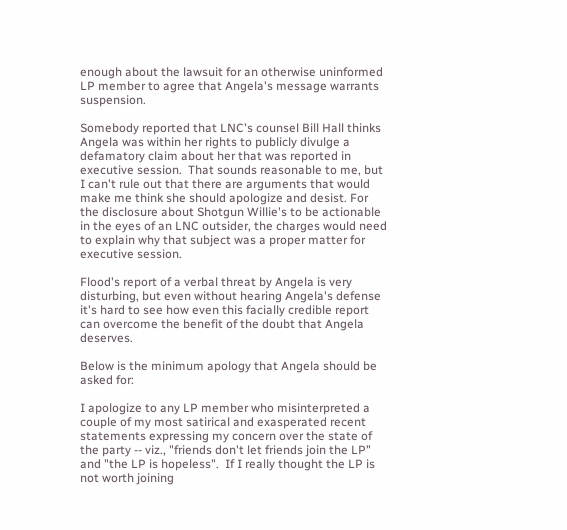enough about the lawsuit for an otherwise uninformed LP member to agree that Angela's message warrants suspension.

Somebody reported that LNC's counsel Bill Hall thinks Angela was within her rights to publicly divulge a defamatory claim about her that was reported in executive session.  That sounds reasonable to me, but I can't rule out that there are arguments that would make me think she should apologize and desist. For the disclosure about Shotgun Willie's to be actionable in the eyes of an LNC outsider, the charges would need to explain why that subject was a proper matter for executive session.

Flood's report of a verbal threat by Angela is very disturbing, but even without hearing Angela's defense it's hard to see how even this facially credible report can overcome the benefit of the doubt that Angela deserves.

Below is the minimum apology that Angela should be asked for:

I apologize to any LP member who misinterpreted a couple of my most satirical and exasperated recent statements expressing my concern over the state of the party -- viz., "friends don't let friends join the LP" and "the LP is hopeless".  If I really thought the LP is not worth joining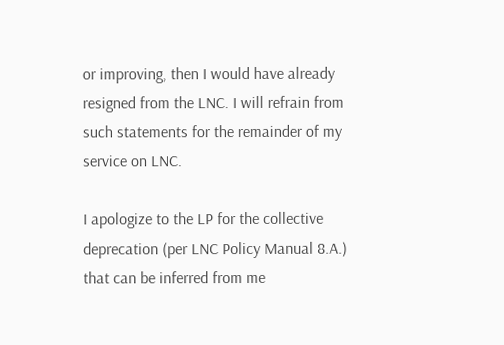or improving, then I would have already resigned from the LNC. I will refrain from such statements for the remainder of my service on LNC.

I apologize to the LP for the collective deprecation (per LNC Policy Manual 8.A.) that can be inferred from me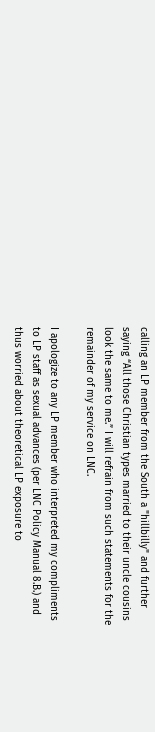calling an LP member from the South a "hillbilly" and further saying “All those Christian types married to their uncle cousins look the same to me.” I will refrain from such statements for the remainder of my service on LNC.

I apologize to any LP member who interpreted my compliments to LP staff as sexual advances (per LNC Policy Manual 8.B.) and thus worried about theoretical LP exposure to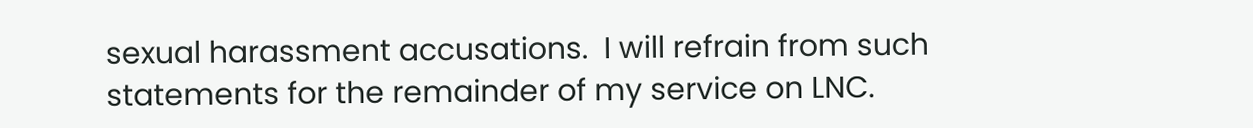sexual harassment accusations.  I will refrain from such statements for the remainder of my service on LNC.